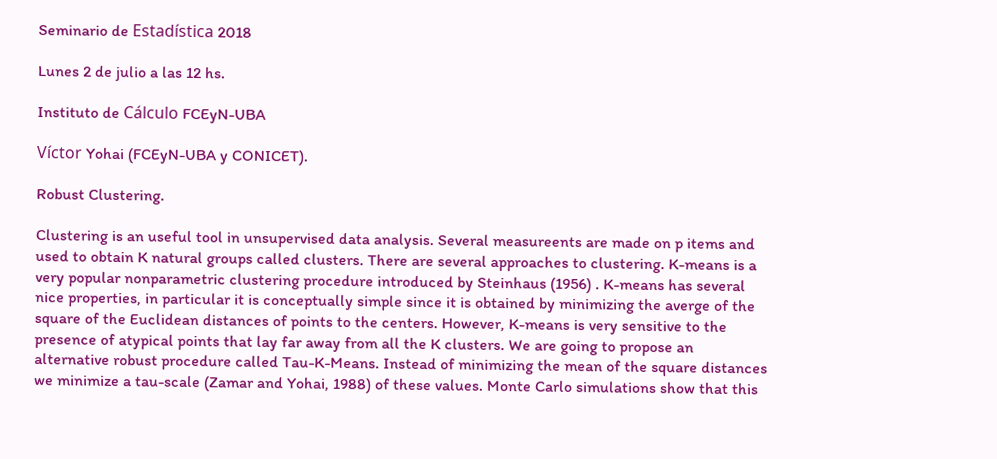Seminario de Estadística 2018

Lunes 2 de julio a las 12 hs.

Instituto de Cálculo FCEyN-UBA

Víctor Yohai (FCEyN-UBA y CONICET).

Robust Clustering.

Clustering is an useful tool in unsupervised data analysis. Several measureents are made on p items and used to obtain K natural groups called clusters. There are several approaches to clustering. K-means is a very popular nonparametric clustering procedure introduced by Steinhaus (1956) . K-means has several nice properties, in particular it is conceptually simple since it is obtained by minimizing the averge of the square of the Euclidean distances of points to the centers. However, K-means is very sensitive to the presence of atypical points that lay far away from all the K clusters. We are going to propose an alternative robust procedure called Tau-K-Means. Instead of minimizing the mean of the square distances we minimize a tau-scale (Zamar and Yohai, 1988) of these values. Monte Carlo simulations show that this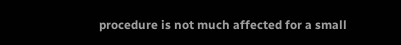procedure is not much affected for a small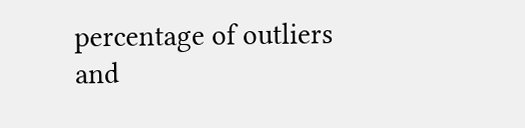percentage of outliers and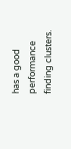has a good performance finding clusters.